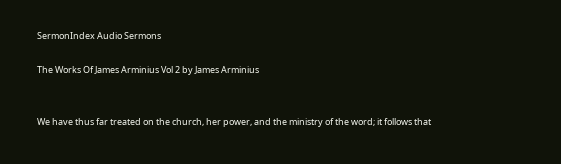SermonIndex Audio Sermons

The Works Of James Arminius Vol 2 by James Arminius


We have thus far treated on the church, her power, and the ministry of the word; it follows that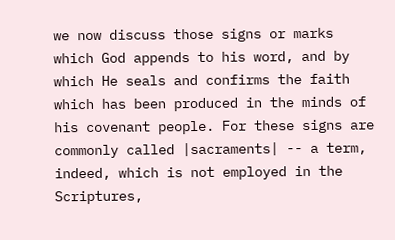we now discuss those signs or marks which God appends to his word, and by which He seals and confirms the faith which has been produced in the minds of his covenant people. For these signs are commonly called |sacraments| -- a term, indeed, which is not employed in the Scriptures,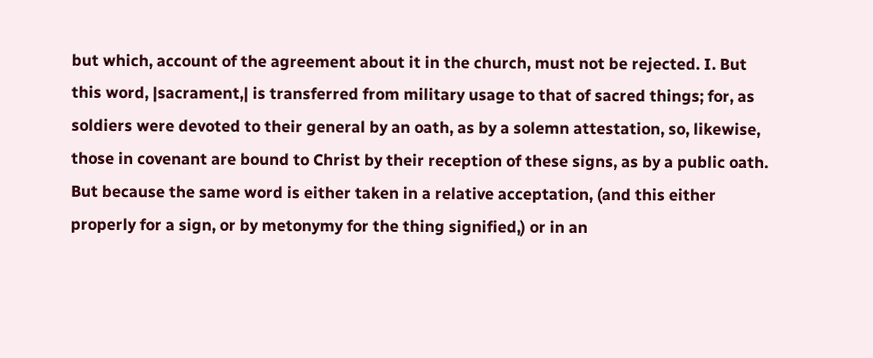but which, account of the agreement about it in the church, must not be rejected. I. But this word, |sacrament,| is transferred from military usage to that of sacred things; for, as soldiers were devoted to their general by an oath, as by a solemn attestation, so, likewise, those in covenant are bound to Christ by their reception of these signs, as by a public oath. But because the same word is either taken in a relative acceptation, (and this either properly for a sign, or by metonymy for the thing signified,) or in an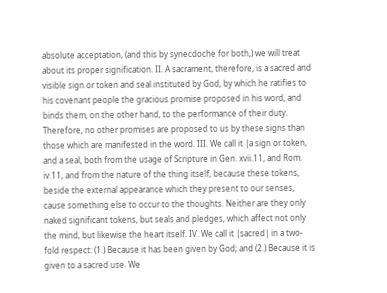absolute acceptation, (and this by synecdoche for both,) we will treat about its proper signification. II. A sacrament, therefore, is a sacred and visible sign or token and seal instituted by God, by which he ratifies to his covenant people the gracious promise proposed in his word, and binds them, on the other hand, to the performance of their duty. Therefore, no other promises are proposed to us by these signs than those which are manifested in the word. III. We call it |a sign or token, and a seal, both from the usage of Scripture in Gen. xvii.11, and Rom. iv.11, and from the nature of the thing itself, because these tokens, beside the external appearance which they present to our senses, cause something else to occur to the thoughts. Neither are they only naked significant tokens, but seals and pledges, which affect not only the mind, but likewise the heart itself. IV. We call it |sacred| in a two-fold respect: (1.) Because it has been given by God; and (2.) Because it is given to a sacred use. We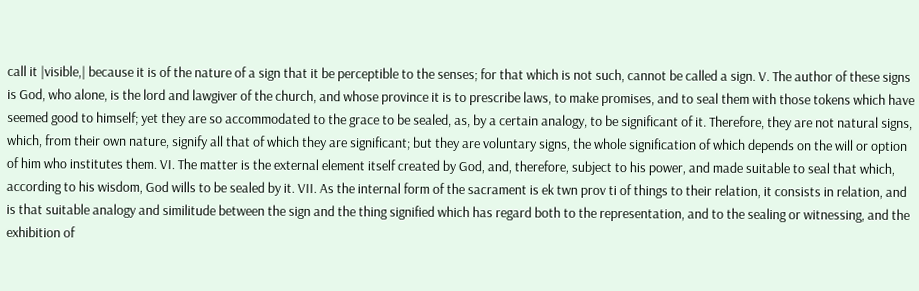call it |visible,| because it is of the nature of a sign that it be perceptible to the senses; for that which is not such, cannot be called a sign. V. The author of these signs is God, who alone, is the lord and lawgiver of the church, and whose province it is to prescribe laws, to make promises, and to seal them with those tokens which have seemed good to himself; yet they are so accommodated to the grace to be sealed, as, by a certain analogy, to be significant of it. Therefore, they are not natural signs, which, from their own nature, signify all that of which they are significant; but they are voluntary signs, the whole signification of which depends on the will or option of him who institutes them. VI. The matter is the external element itself created by God, and, therefore, subject to his power, and made suitable to seal that which, according to his wisdom, God wills to be sealed by it. VII. As the internal form of the sacrament is ek twn prov ti of things to their relation, it consists in relation, and is that suitable analogy and similitude between the sign and the thing signified which has regard both to the representation, and to the sealing or witnessing, and the exhibition of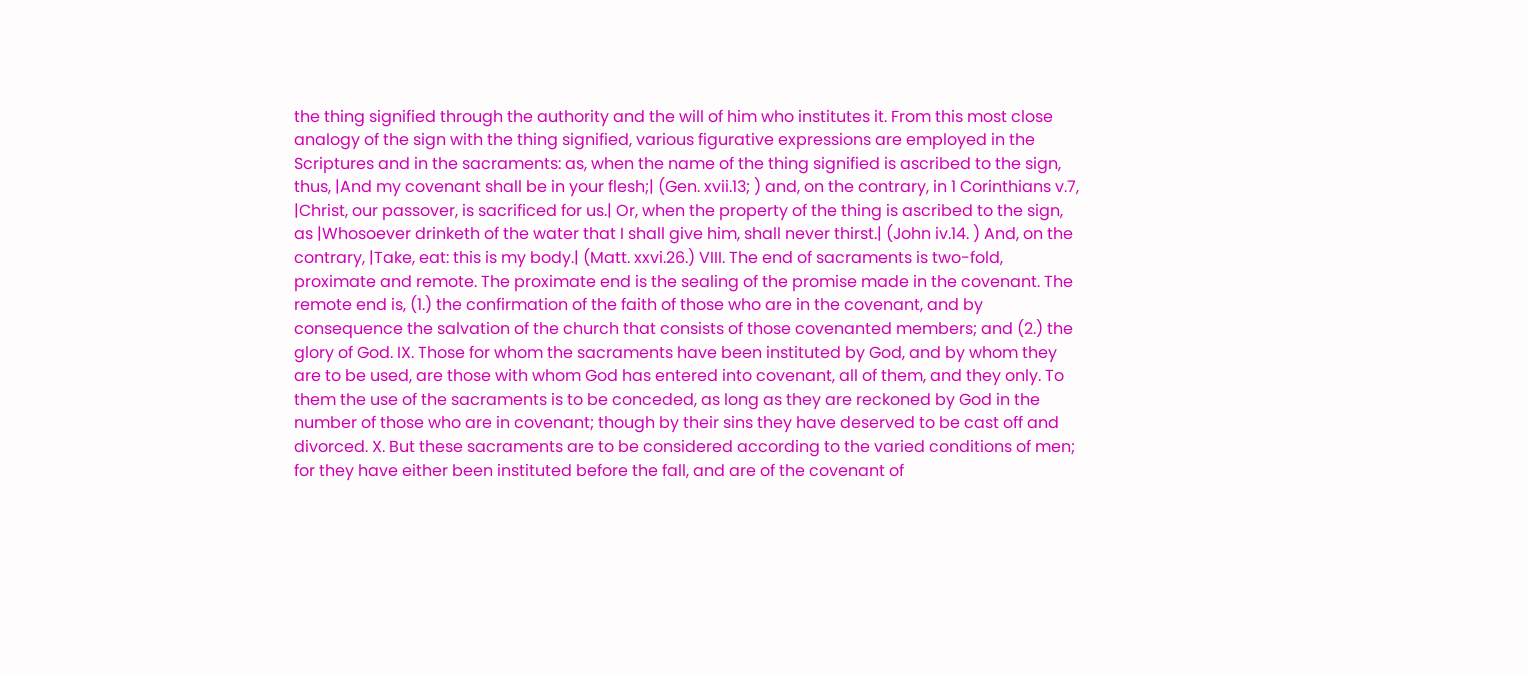the thing signified through the authority and the will of him who institutes it. From this most close analogy of the sign with the thing signified, various figurative expressions are employed in the Scriptures and in the sacraments: as, when the name of the thing signified is ascribed to the sign, thus, |And my covenant shall be in your flesh;| (Gen. xvii.13; ) and, on the contrary, in 1 Corinthians v.7, |Christ, our passover, is sacrificed for us.| Or, when the property of the thing is ascribed to the sign, as |Whosoever drinketh of the water that I shall give him, shall never thirst.| (John iv.14. ) And, on the contrary, |Take, eat: this is my body.| (Matt. xxvi.26.) VIII. The end of sacraments is two-fold, proximate and remote. The proximate end is the sealing of the promise made in the covenant. The remote end is, (1.) the confirmation of the faith of those who are in the covenant, and by consequence the salvation of the church that consists of those covenanted members; and (2.) the glory of God. IX. Those for whom the sacraments have been instituted by God, and by whom they are to be used, are those with whom God has entered into covenant, all of them, and they only. To them the use of the sacraments is to be conceded, as long as they are reckoned by God in the number of those who are in covenant; though by their sins they have deserved to be cast off and divorced. X. But these sacraments are to be considered according to the varied conditions of men; for they have either been instituted before the fall, and are of the covenant of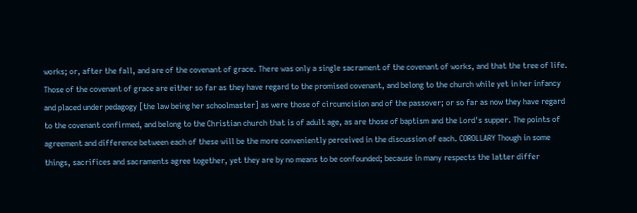works; or, after the fall, and are of the covenant of grace. There was only a single sacrament of the covenant of works, and that the tree of life. Those of the covenant of grace are either so far as they have regard to the promised covenant, and belong to the church while yet in her infancy and placed under pedagogy [the law being her schoolmaster] as were those of circumcision and of the passover; or so far as now they have regard to the covenant confirmed, and belong to the Christian church that is of adult age, as are those of baptism and the Lord's supper. The points of agreement and difference between each of these will be the more conveniently perceived in the discussion of each. COROLLARY Though in some things, sacrifices and sacraments agree together, yet they are by no means to be confounded; because in many respects the latter differ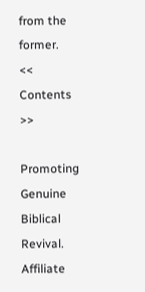from the former.
<<  Contents  >>

Promoting Genuine Biblical Revival.
Affiliate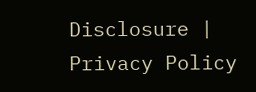Disclosure | Privacy Policy